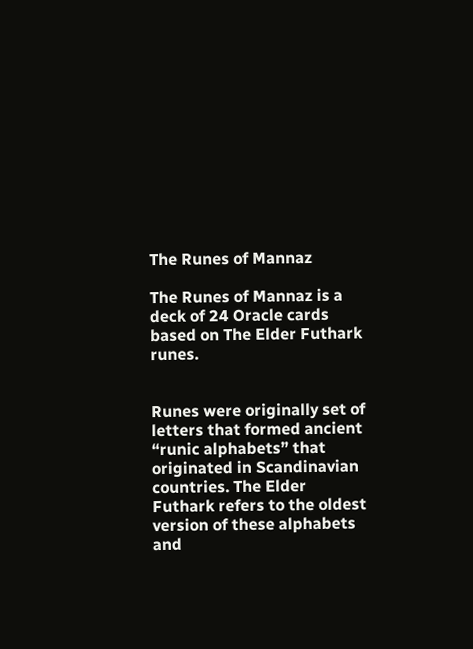The Runes of Mannaz

The Runes of Mannaz is a deck of 24 Oracle cards based on The Elder Futhark runes.


Runes were originally set of letters that formed ancient “runic alphabets” that originated in Scandinavian countries. The Elder Futhark refers to the oldest version of these alphabets and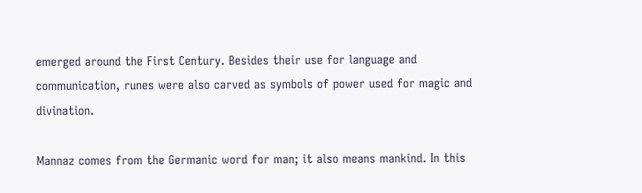emerged around the First Century. Besides their use for language and communication, runes were also carved as symbols of power used for magic and divination.

Mannaz comes from the Germanic word for man; it also means mankind. In this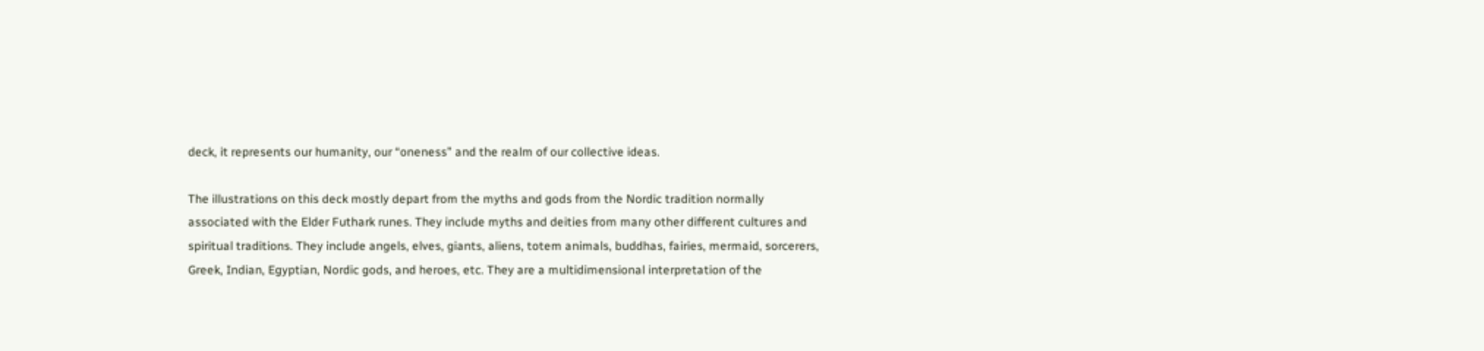deck, it represents our humanity, our “oneness” and the realm of our collective ideas.

The illustrations on this deck mostly depart from the myths and gods from the Nordic tradition normally associated with the Elder Futhark runes. They include myths and deities from many other different cultures and spiritual traditions. They include angels, elves, giants, aliens, totem animals, buddhas, fairies, mermaid, sorcerers, Greek, Indian, Egyptian, Nordic gods, and heroes, etc. They are a multidimensional interpretation of the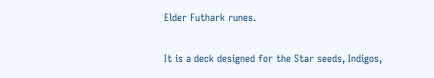Elder Futhark runes.

It is a deck designed for the Star seeds, Indigos,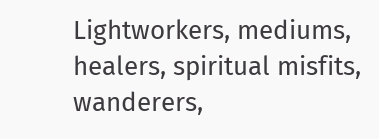Lightworkers, mediums, healers, spiritual misfits, wanderers,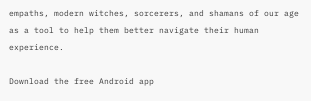empaths, modern witches, sorcerers, and shamans of our age as a tool to help them better navigate their human experience.

Download the free Android app